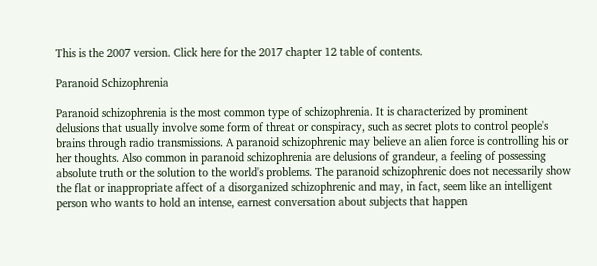This is the 2007 version. Click here for the 2017 chapter 12 table of contents.

Paranoid Schizophrenia

Paranoid schizophrenia is the most common type of schizophrenia. It is characterized by prominent delusions that usually involve some form of threat or conspiracy, such as secret plots to control people's brains through radio transmissions. A paranoid schizophrenic may believe an alien force is controlling his or her thoughts. Also common in paranoid schizophrenia are delusions of grandeur, a feeling of possessing absolute truth or the solution to the world's problems. The paranoid schizophrenic does not necessarily show the flat or inappropriate affect of a disorganized schizophrenic and may, in fact, seem like an intelligent person who wants to hold an intense, earnest conversation about subjects that happen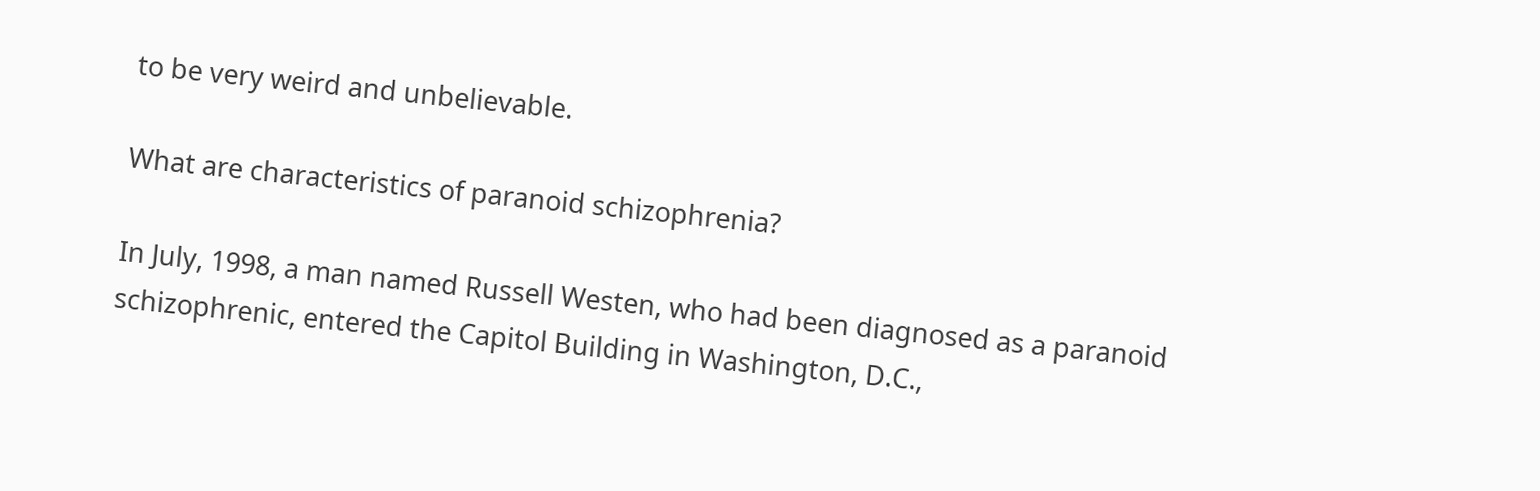to be very weird and unbelievable.

What are characteristics of paranoid schizophrenia?

In July, 1998, a man named Russell Westen, who had been diagnosed as a paranoid schizophrenic, entered the Capitol Building in Washington, D.C.,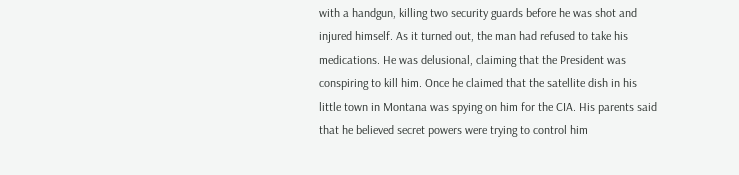with a handgun, killing two security guards before he was shot and injured himself. As it turned out, the man had refused to take his medications. He was delusional, claiming that the President was conspiring to kill him. Once he claimed that the satellite dish in his little town in Montana was spying on him for the CIA. His parents said that he believed secret powers were trying to control him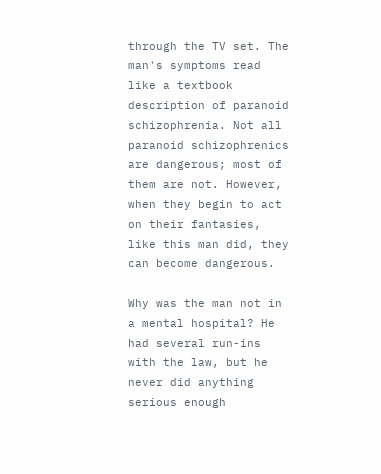through the TV set. The man's symptoms read like a textbook description of paranoid schizophrenia. Not all paranoid schizophrenics are dangerous; most of them are not. However, when they begin to act on their fantasies, like this man did, they can become dangerous.

Why was the man not in a mental hospital? He had several run-ins with the law, but he never did anything serious enough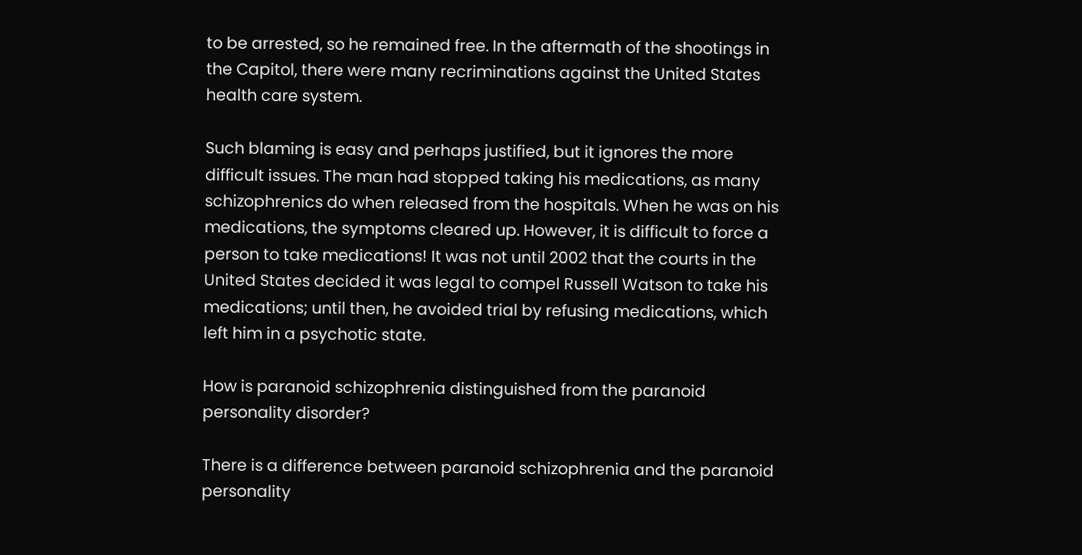to be arrested, so he remained free. In the aftermath of the shootings in the Capitol, there were many recriminations against the United States health care system.

Such blaming is easy and perhaps justified, but it ignores the more difficult issues. The man had stopped taking his medications, as many schizophrenics do when released from the hospitals. When he was on his medications, the symptoms cleared up. However, it is difficult to force a person to take medications! It was not until 2002 that the courts in the United States decided it was legal to compel Russell Watson to take his medications; until then, he avoided trial by refusing medications, which left him in a psychotic state.

How is paranoid schizophrenia distinguished from the paranoid personality disorder?

There is a difference between paranoid schizophrenia and the paranoid personality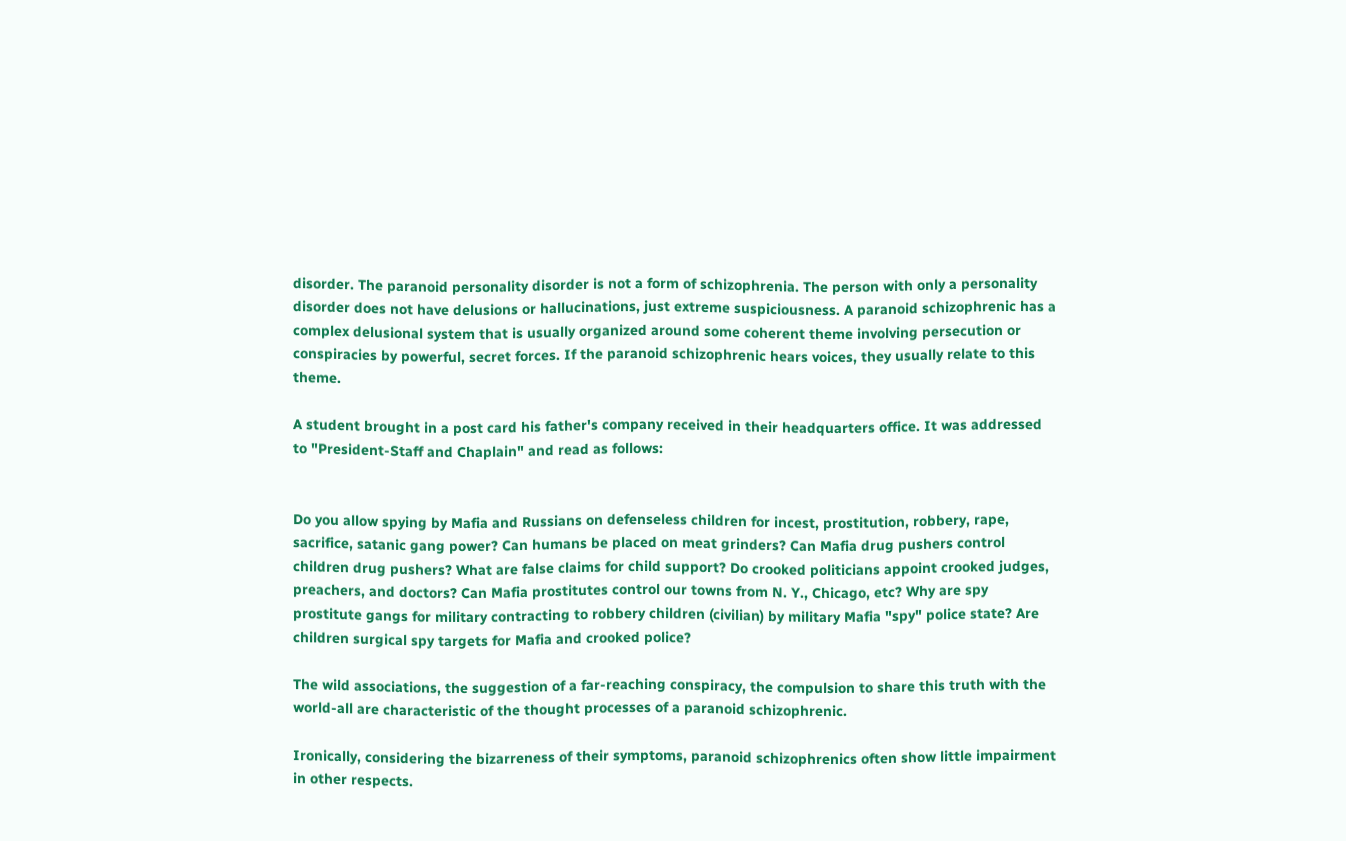disorder. The paranoid personality disorder is not a form of schizophrenia. The person with only a personality disorder does not have delusions or hallucinations, just extreme suspiciousness. A paranoid schizophrenic has a complex delusional system that is usually organized around some coherent theme involving persecution or conspiracies by powerful, secret forces. If the paranoid schizophrenic hears voices, they usually relate to this theme.

A student brought in a post card his father's company received in their headquarters office. It was addressed to "President-Staff and Chaplain" and read as follows:


Do you allow spying by Mafia and Russians on defenseless children for incest, prostitution, robbery, rape, sacrifice, satanic gang power? Can humans be placed on meat grinders? Can Mafia drug pushers control children drug pushers? What are false claims for child support? Do crooked politicians appoint crooked judges, preachers, and doctors? Can Mafia prostitutes control our towns from N. Y., Chicago, etc? Why are spy prostitute gangs for military contracting to robbery children (civilian) by military Mafia "spy" police state? Are children surgical spy targets for Mafia and crooked police?

The wild associations, the suggestion of a far-reaching conspiracy, the compulsion to share this truth with the world-all are characteristic of the thought processes of a paranoid schizophrenic.

Ironically, considering the bizarreness of their symptoms, paranoid schizophrenics often show little impairment in other respects.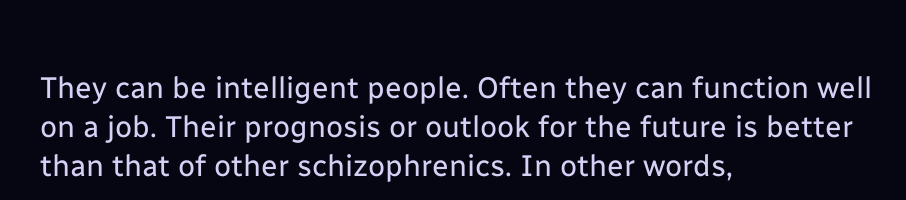They can be intelligent people. Often they can function well on a job. Their prognosis or outlook for the future is better than that of other schizophrenics. In other words,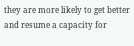they are more likely to get better and resume a capacity for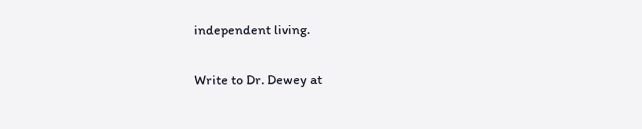independent living.

Write to Dr. Dewey at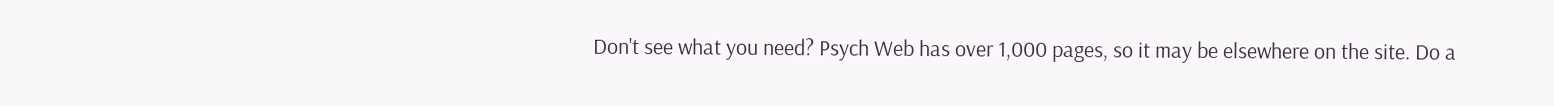Don't see what you need? Psych Web has over 1,000 pages, so it may be elsewhere on the site. Do a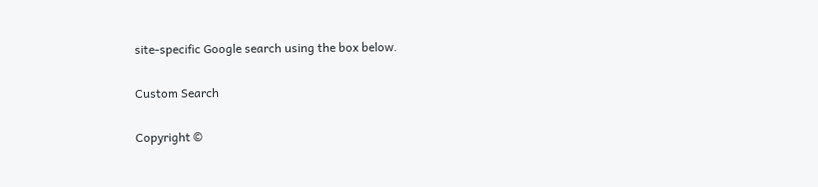site-specific Google search using the box below.

Custom Search

Copyright ©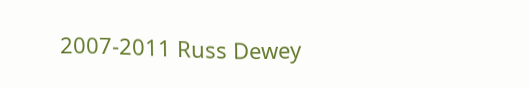2007-2011 Russ Dewey